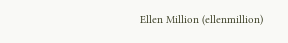Ellen Million (ellenmillion)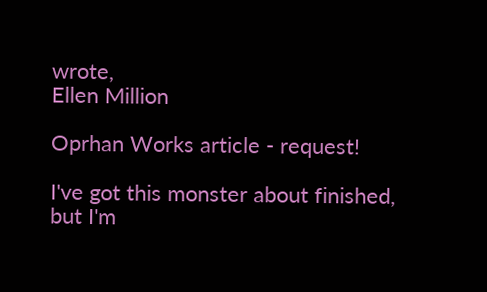wrote,
Ellen Million

Oprhan Works article - request!

I've got this monster about finished, but I'm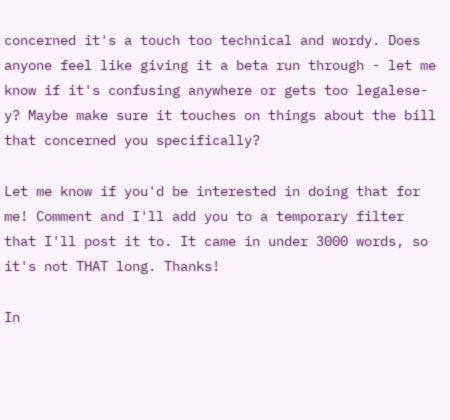concerned it's a touch too technical and wordy. Does anyone feel like giving it a beta run through - let me know if it's confusing anywhere or gets too legalese-y? Maybe make sure it touches on things about the bill that concerned you specifically?

Let me know if you'd be interested in doing that for me! Comment and I'll add you to a temporary filter that I'll post it to. It came in under 3000 words, so it's not THAT long. Thanks!

In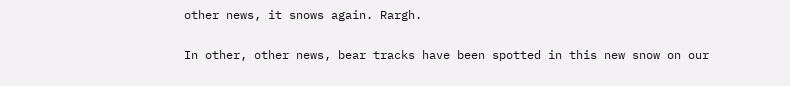other news, it snows again. Rargh.

In other, other news, bear tracks have been spotted in this new snow on our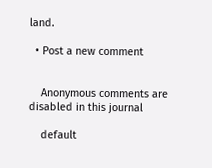land.

  • Post a new comment


    Anonymous comments are disabled in this journal

    default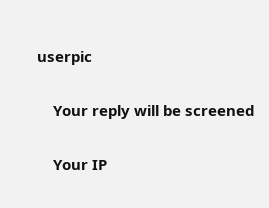userpic

    Your reply will be screened

    Your IP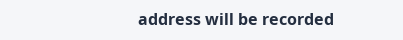address will be recorded